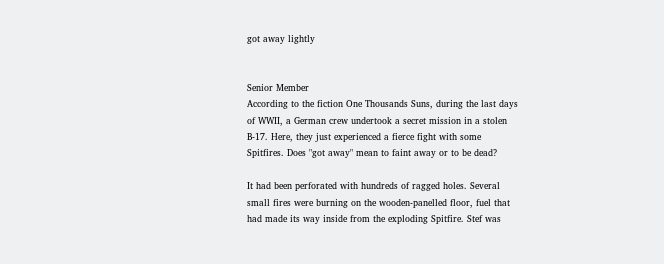got away lightly


Senior Member
According to the fiction One Thousands Suns, during the last days of WWII, a German crew undertook a secret mission in a stolen B-17. Here, they just experienced a fierce fight with some Spitfires. Does "got away" mean to faint away or to be dead?

It had been perforated with hundreds of ragged holes. Several small fires were burning on the wooden-panelled floor, fuel that had made its way inside from the exploding Spitfire. Stef was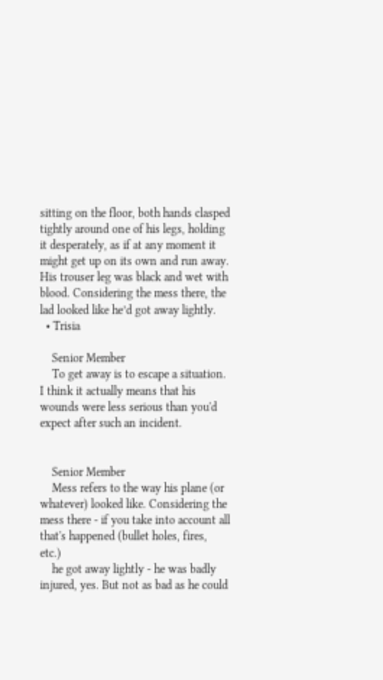sitting on the floor, both hands clasped tightly around one of his legs, holding it desperately, as if at any moment it might get up on its own and run away. His trouser leg was black and wet with blood. Considering the mess there, the lad looked like he’d got away lightly.
  • Trisia

    Senior Member
    To get away is to escape a situation. I think it actually means that his wounds were less serious than you'd expect after such an incident.


    Senior Member
    Mess refers to the way his plane (or whatever) looked like. Considering the mess there - if you take into account all that's happened (bullet holes, fires, etc.)
    he got away lightly - he was badly injured, yes. But not as bad as he could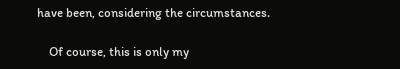have been, considering the circumstances.

    Of course, this is only my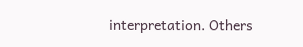interpretation. Others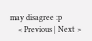may disagree :p
    < Previous | Next >